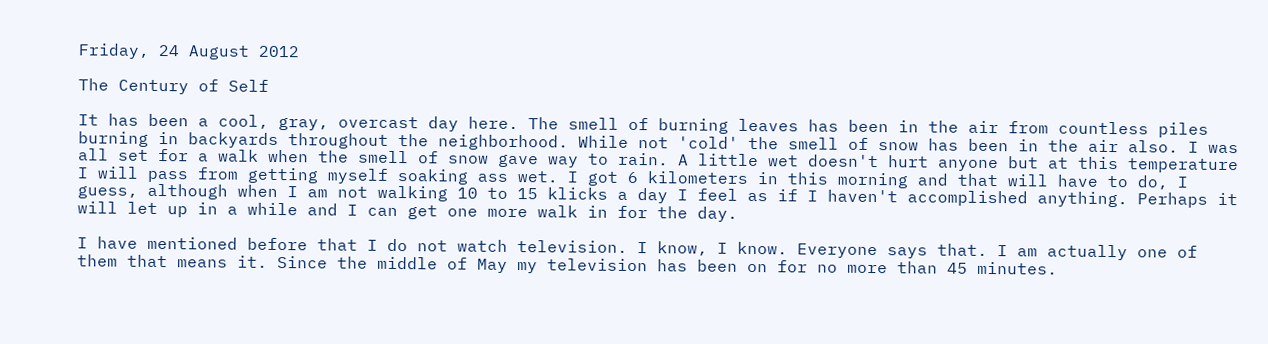Friday, 24 August 2012

The Century of Self

It has been a cool, gray, overcast day here. The smell of burning leaves has been in the air from countless piles burning in backyards throughout the neighborhood. While not 'cold' the smell of snow has been in the air also. I was all set for a walk when the smell of snow gave way to rain. A little wet doesn't hurt anyone but at this temperature I will pass from getting myself soaking ass wet. I got 6 kilometers in this morning and that will have to do, I guess, although when I am not walking 10 to 15 klicks a day I feel as if I haven't accomplished anything. Perhaps it will let up in a while and I can get one more walk in for the day.

I have mentioned before that I do not watch television. I know, I know. Everyone says that. I am actually one of them that means it. Since the middle of May my television has been on for no more than 45 minutes.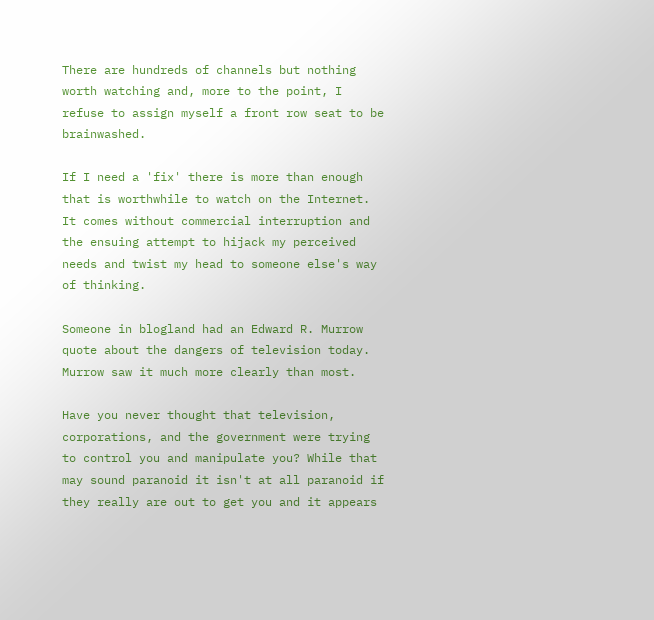There are hundreds of channels but nothing worth watching and, more to the point, I refuse to assign myself a front row seat to be brainwashed.

If I need a 'fix' there is more than enough that is worthwhile to watch on the Internet. It comes without commercial interruption and the ensuing attempt to hijack my perceived needs and twist my head to someone else's way of thinking.

Someone in blogland had an Edward R. Murrow quote about the dangers of television today. Murrow saw it much more clearly than most.

Have you never thought that television, corporations, and the government were trying to control you and manipulate you? While that may sound paranoid it isn't at all paranoid if they really are out to get you and it appears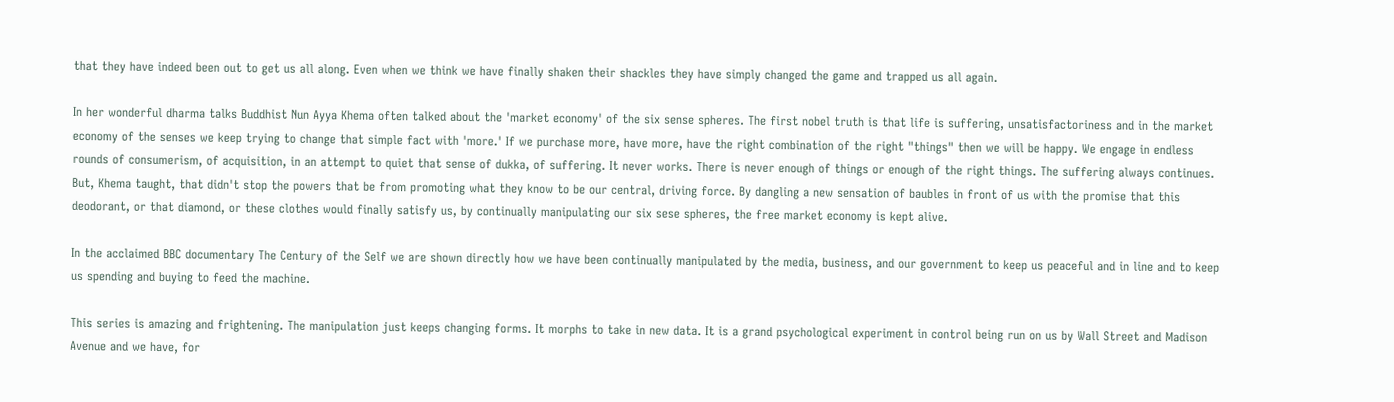that they have indeed been out to get us all along. Even when we think we have finally shaken their shackles they have simply changed the game and trapped us all again.

In her wonderful dharma talks Buddhist Nun Ayya Khema often talked about the 'market economy' of the six sense spheres. The first nobel truth is that life is suffering, unsatisfactoriness and in the market economy of the senses we keep trying to change that simple fact with 'more.' If we purchase more, have more, have the right combination of the right "things" then we will be happy. We engage in endless rounds of consumerism, of acquisition, in an attempt to quiet that sense of dukka, of suffering. It never works. There is never enough of things or enough of the right things. The suffering always continues. But, Khema taught, that didn't stop the powers that be from promoting what they know to be our central, driving force. By dangling a new sensation of baubles in front of us with the promise that this deodorant, or that diamond, or these clothes would finally satisfy us, by continually manipulating our six sese spheres, the free market economy is kept alive.

In the acclaimed BBC documentary The Century of the Self we are shown directly how we have been continually manipulated by the media, business, and our government to keep us peaceful and in line and to keep us spending and buying to feed the machine.

This series is amazing and frightening. The manipulation just keeps changing forms. It morphs to take in new data. It is a grand psychological experiment in control being run on us by Wall Street and Madison Avenue and we have, for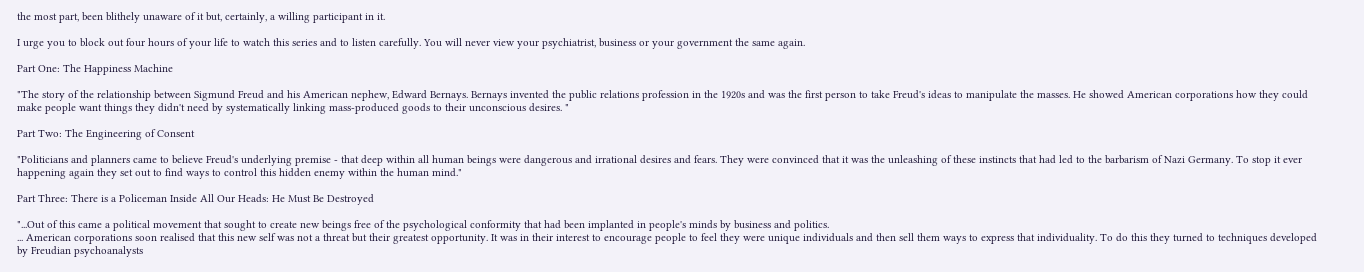the most part, been blithely unaware of it but, certainly, a willing participant in it.

I urge you to block out four hours of your life to watch this series and to listen carefully. You will never view your psychiatrist, business or your government the same again.

Part One: The Happiness Machine

"The story of the relationship between Sigmund Freud and his American nephew, Edward Bernays. Bernays invented the public relations profession in the 1920s and was the first person to take Freud's ideas to manipulate the masses. He showed American corporations how they could make people want things they didn't need by systematically linking mass-produced goods to their unconscious desires. "

Part Two: The Engineering of Consent

"Politicians and planners came to believe Freud's underlying premise - that deep within all human beings were dangerous and irrational desires and fears. They were convinced that it was the unleashing of these instincts that had led to the barbarism of Nazi Germany. To stop it ever happening again they set out to find ways to control this hidden enemy within the human mind."

Part Three: There is a Policeman Inside All Our Heads: He Must Be Destroyed

"...Out of this came a political movement that sought to create new beings free of the psychological conformity that had been implanted in people's minds by business and politics.
... American corporations soon realised that this new self was not a threat but their greatest opportunity. It was in their interest to encourage people to feel they were unique individuals and then sell them ways to express that individuality. To do this they turned to techniques developed by Freudian psychoanalysts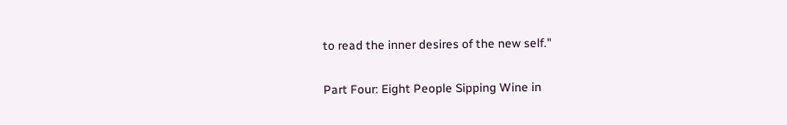to read the inner desires of the new self."

Part Four: Eight People Sipping Wine in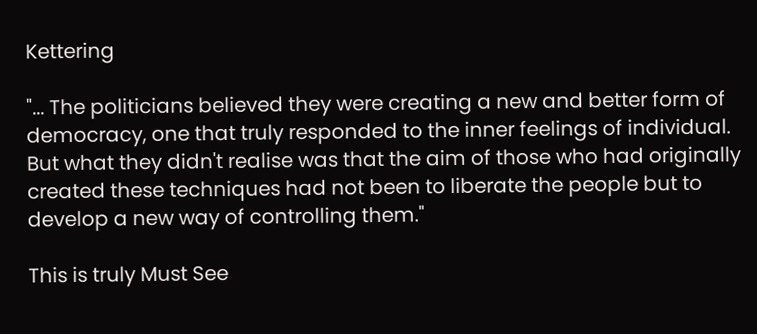Kettering

"... The politicians believed they were creating a new and better form of democracy, one that truly responded to the inner feelings of individual. But what they didn't realise was that the aim of those who had originally created these techniques had not been to liberate the people but to develop a new way of controlling them."

This is truly Must See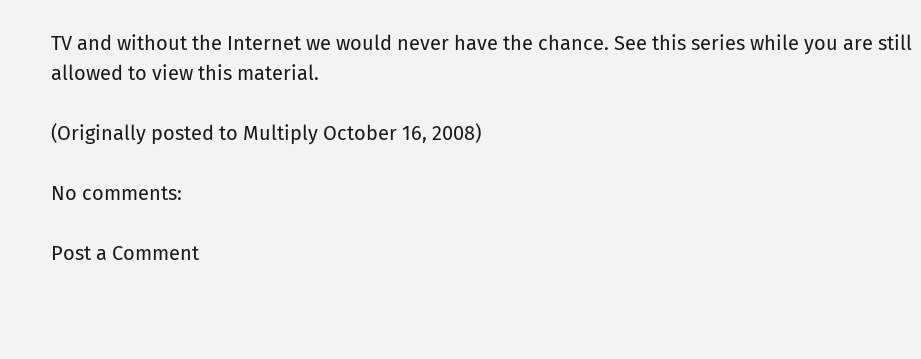TV and without the Internet we would never have the chance. See this series while you are still allowed to view this material.

(Originally posted to Multiply October 16, 2008)

No comments:

Post a Comment